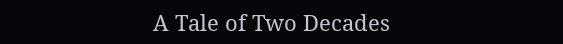A Tale of Two Decades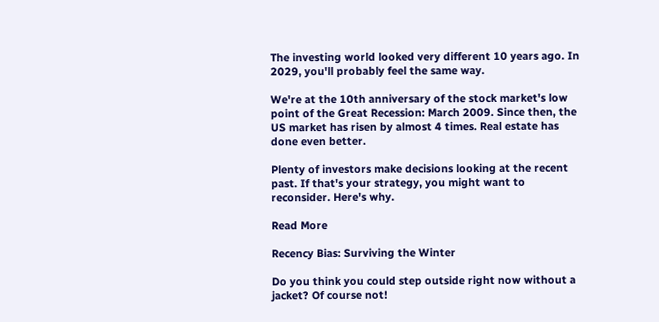The investing world looked very different 10 years ago. In 2029, you'll probably feel the same way.

We're at the 10th anniversary of the stock market's low point of the Great Recession: March 2009. Since then, the US market has risen by almost 4 times. Real estate has done even better.

Plenty of investors make decisions looking at the recent past. If that's your strategy, you might want to reconsider. Here's why.

Read More

Recency Bias: Surviving the Winter

Do you think you could step outside right now without a jacket? Of course not!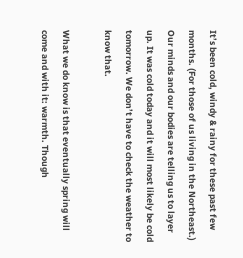It’s been cold, windy & rainy for these past few months. (For those of us living in the Northeast.) Our minds and our bodies are telling us to layer up. It was cold today and it will most likely be cold tomorrow. We don’t have to check the weather to know that.

What we do know is that eventually spring will come and with it: warmth. Though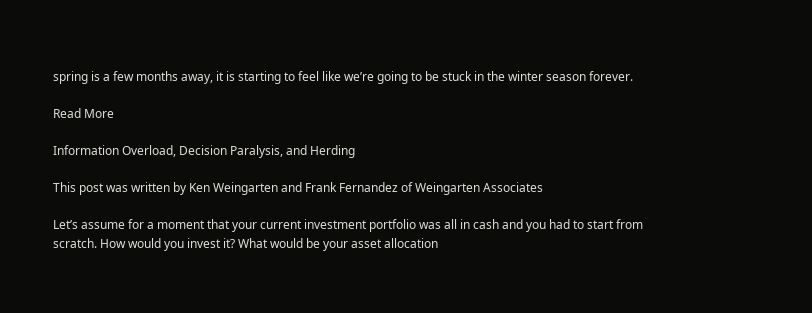spring is a few months away, it is starting to feel like we’re going to be stuck in the winter season forever.

Read More

Information Overload, Decision Paralysis, and Herding

This post was written by Ken Weingarten and Frank Fernandez of Weingarten Associates

Let’s assume for a moment that your current investment portfolio was all in cash and you had to start from scratch. How would you invest it? What would be your asset allocation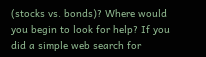(stocks vs. bonds)? Where would you begin to look for help? If you did a simple web search for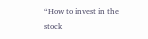“How to invest in the stock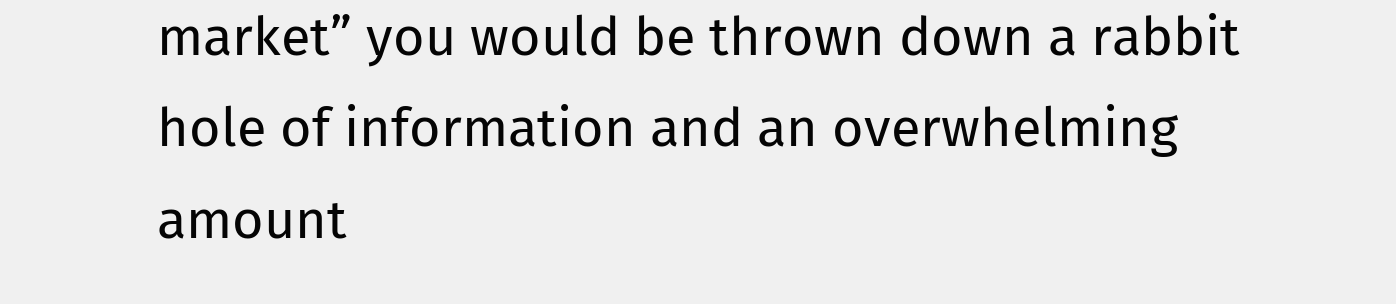market” you would be thrown down a rabbit hole of information and an overwhelming amount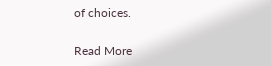of choices.

Read More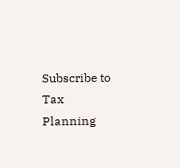Subscribe to Tax Planning